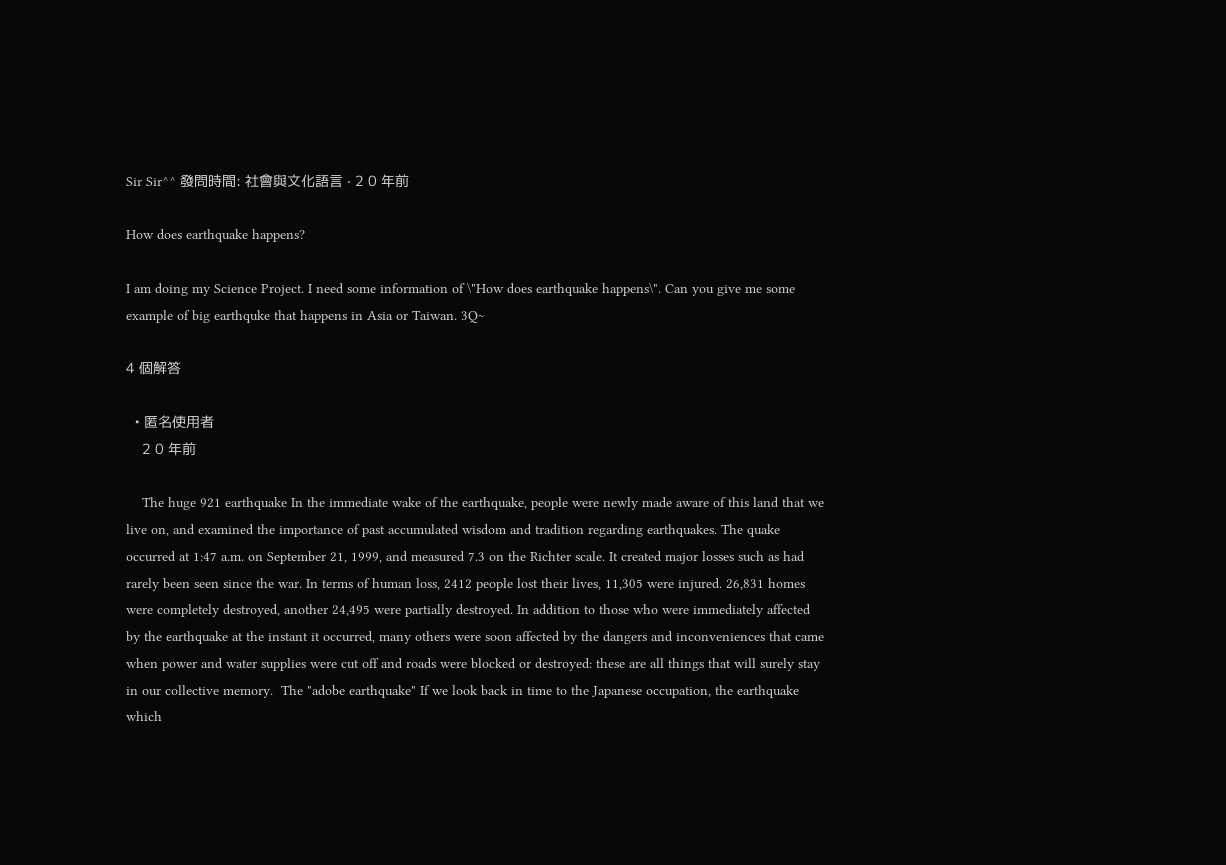Sir Sir^^ 發問時間: 社會與文化語言 · 2 0 年前

How does earthquake happens?

I am doing my Science Project. I need some information of \"How does earthquake happens\". Can you give me some example of big earthquke that happens in Asia or Taiwan. 3Q~

4 個解答

  • 匿名使用者
    2 0 年前

    The huge 921 earthquake In the immediate wake of the earthquake, people were newly made aware of this land that we live on, and examined the importance of past accumulated wisdom and tradition regarding earthquakes. The quake occurred at 1:47 a.m. on September 21, 1999, and measured 7.3 on the Richter scale. It created major losses such as had rarely been seen since the war. In terms of human loss, 2412 people lost their lives, 11,305 were injured. 26,831 homes were completely destroyed, another 24,495 were partially destroyed. In addition to those who were immediately affected by the earthquake at the instant it occurred, many others were soon affected by the dangers and inconveniences that came when power and water supplies were cut off and roads were blocked or destroyed: these are all things that will surely stay in our collective memory.  The "adobe earthquake" If we look back in time to the Japanese occupation, the earthquake which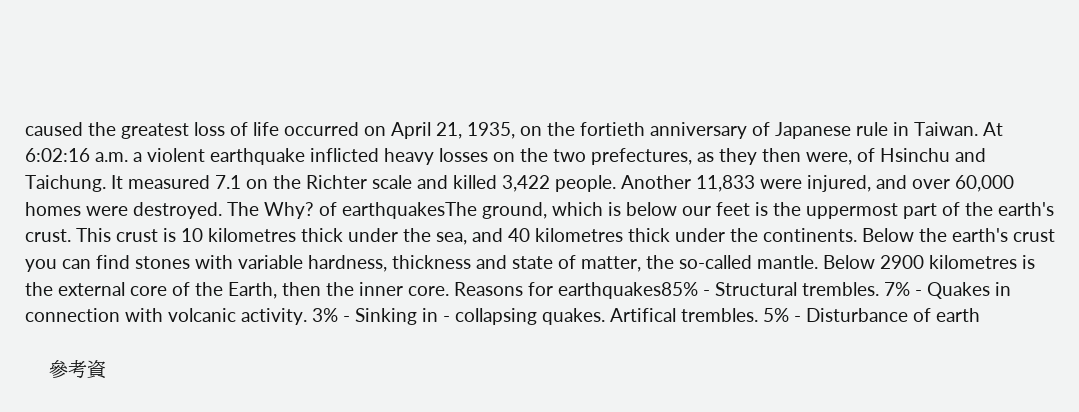caused the greatest loss of life occurred on April 21, 1935, on the fortieth anniversary of Japanese rule in Taiwan. At 6:02:16 a.m. a violent earthquake inflicted heavy losses on the two prefectures, as they then were, of Hsinchu and Taichung. It measured 7.1 on the Richter scale and killed 3,422 people. Another 11,833 were injured, and over 60,000 homes were destroyed. The Why? of earthquakesThe ground, which is below our feet is the uppermost part of the earth's crust. This crust is 10 kilometres thick under the sea, and 40 kilometres thick under the continents. Below the earth's crust you can find stones with variable hardness, thickness and state of matter, the so-called mantle. Below 2900 kilometres is the external core of the Earth, then the inner core. Reasons for earthquakes85% - Structural trembles. 7% - Quakes in connection with volcanic activity. 3% - Sinking in - collapsing quakes. Artifical trembles. 5% - Disturbance of earth

    參考資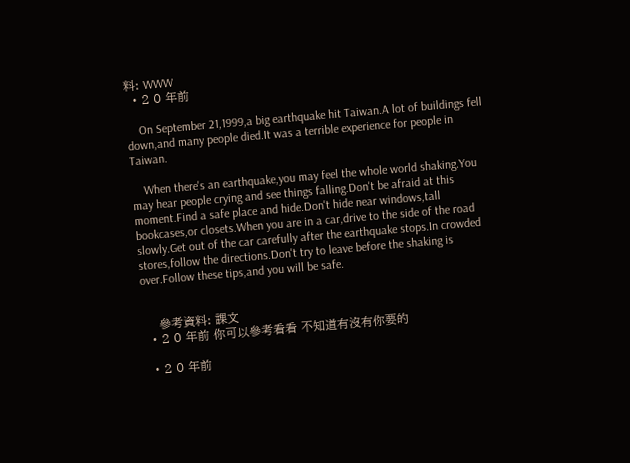料: WWW
  • 2 0 年前

    On September 21,1999,a big earthquake hit Taiwan.A lot of buildings fell down,and many people died.It was a terrible experience for people in Taiwan.

    When there's an earthquake,you may feel the whole world shaking.You may hear people crying and see things falling.Don't be afraid at this moment.Find a safe place and hide.Don't hide near windows,tall bookcases,or closets.When you are in a car,drive to the side of the road slowly.Get out of the car carefully after the earthquake stops.In crowded stores,follow the directions.Don't try to leave before the shaking is over.Follow these tips,and you will be safe.


    參考資料: 課文
  • 2 0 年前 你可以參考看看 不知道有沒有你要的

  • 2 0 年前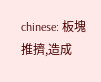chinese: 板塊推擠,造成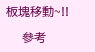板塊移動~!!

    參考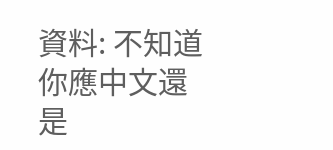資料: 不知道你應中文還是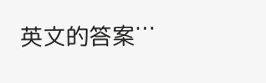英文的答案˙˙˙